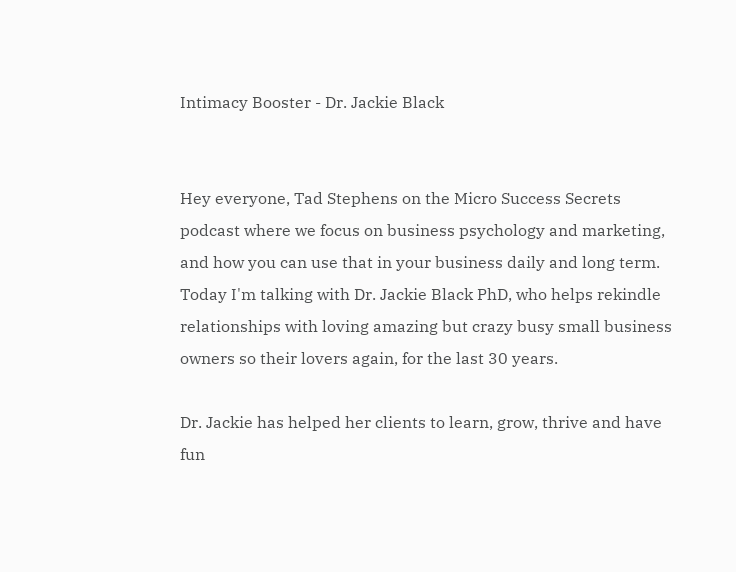Intimacy Booster - Dr. Jackie Black


Hey everyone, Tad Stephens on the Micro Success Secrets podcast where we focus on business psychology and marketing, and how you can use that in your business daily and long term. Today I'm talking with Dr. Jackie Black PhD, who helps rekindle relationships with loving amazing but crazy busy small business owners so their lovers again, for the last 30 years.

Dr. Jackie has helped her clients to learn, grow, thrive and have fun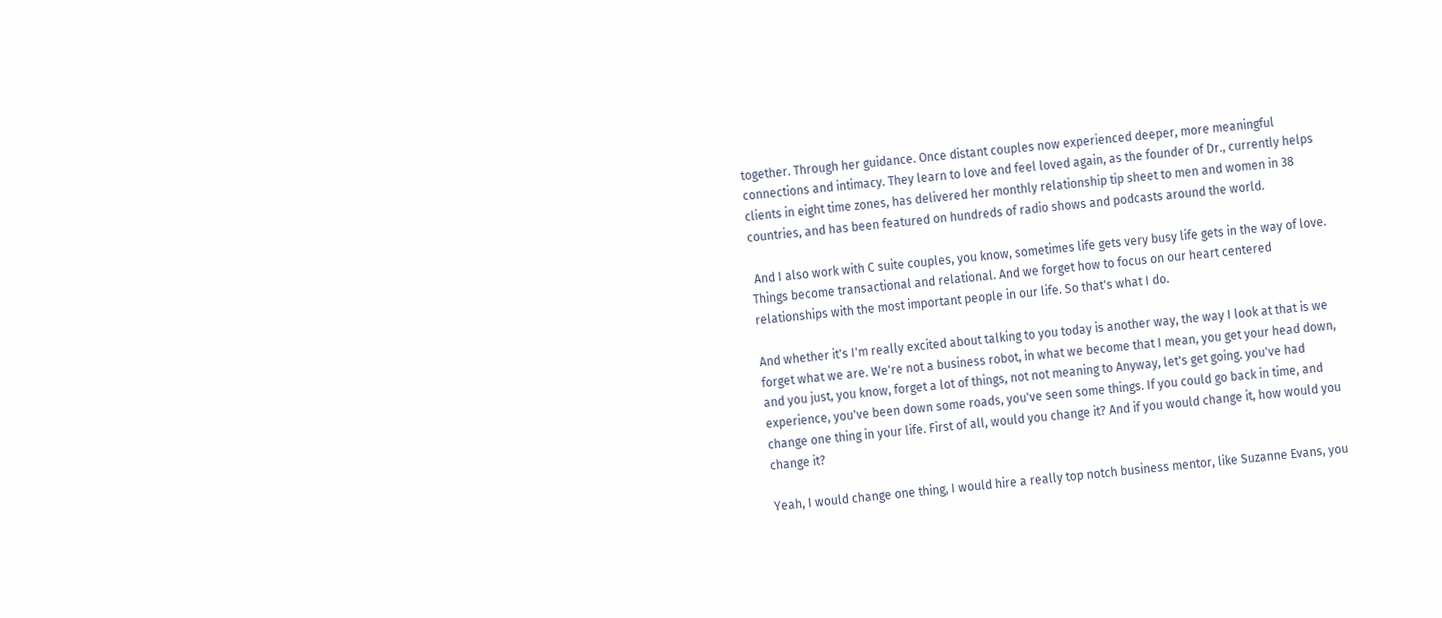together. Through her guidance. Once distant couples now experienced deeper, more meaningful connections and intimacy. They learn to love and feel loved again, as the founder of Dr., currently helps clients in eight time zones, has delivered her monthly relationship tip sheet to men and women in 38 countries, and has been featured on hundreds of radio shows and podcasts around the world.

 And I also work with C suite couples, you know, sometimes life gets very busy life gets in the way of love. Things become transactional and relational. And we forget how to focus on our heart centered relationships with the most important people in our life. So that's what I do.

And whether it's I'm really excited about talking to you today is another way, the way I look at that is we forget what we are. We're not a business robot, in what we become that I mean, you get your head down, and you just, you know, forget a lot of things, not not meaning to Anyway, let's get going. you've had experience, you've been down some roads, you've seen some things. If you could go back in time, and change one thing in your life. First of all, would you change it? And if you would change it, how would you change it?

Yeah, I would change one thing, I would hire a really top notch business mentor, like Suzanne Evans, you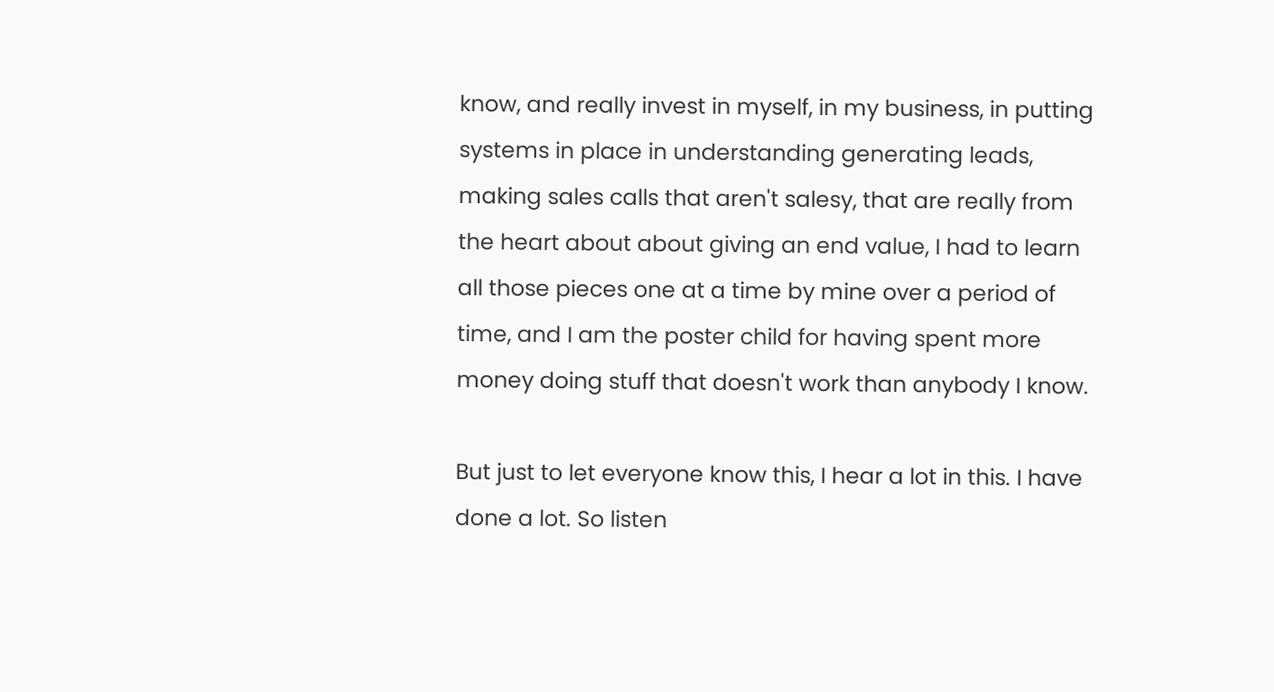know, and really invest in myself, in my business, in putting systems in place in understanding generating leads, making sales calls that aren't salesy, that are really from the heart about about giving an end value, I had to learn all those pieces one at a time by mine over a period of time, and I am the poster child for having spent more money doing stuff that doesn't work than anybody I know.

But just to let everyone know this, I hear a lot in this. I have done a lot. So listen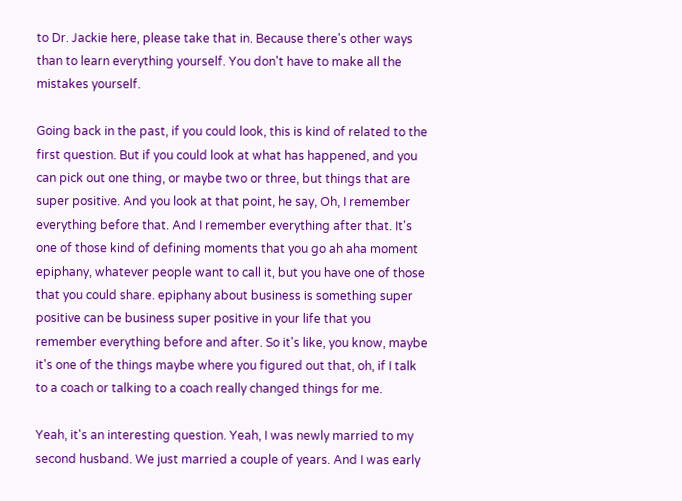to Dr. Jackie here, please take that in. Because there's other ways than to learn everything yourself. You don't have to make all the mistakes yourself.

Going back in the past, if you could look, this is kind of related to the first question. But if you could look at what has happened, and you can pick out one thing, or maybe two or three, but things that are super positive. And you look at that point, he say, Oh, I remember everything before that. And I remember everything after that. It's one of those kind of defining moments that you go ah aha moment epiphany, whatever people want to call it, but you have one of those that you could share. epiphany about business is something super positive can be business super positive in your life that you remember everything before and after. So it's like, you know, maybe it's one of the things maybe where you figured out that, oh, if I talk to a coach or talking to a coach really changed things for me.

Yeah, it's an interesting question. Yeah, I was newly married to my second husband. We just married a couple of years. And I was early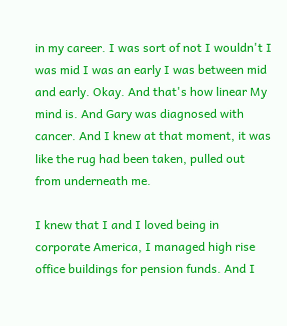in my career. I was sort of not I wouldn't I was mid I was an early I was between mid and early. Okay. And that's how linear My mind is. And Gary was diagnosed with cancer. And I knew at that moment, it was like the rug had been taken, pulled out from underneath me.

I knew that I and I loved being in corporate America, I managed high rise office buildings for pension funds. And I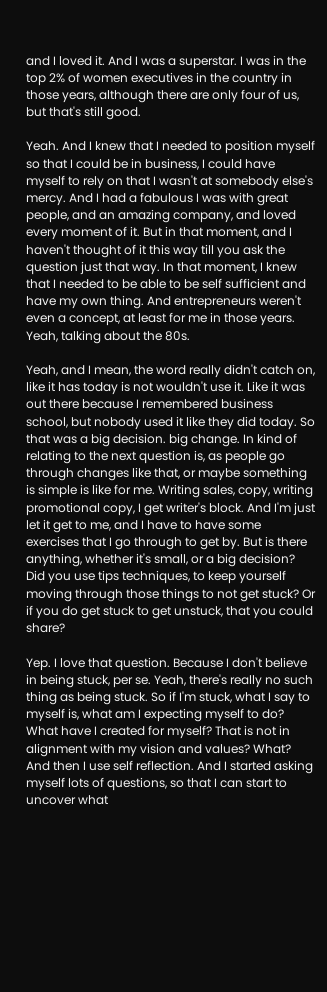and I loved it. And I was a superstar. I was in the top 2% of women executives in the country in those years, although there are only four of us, but that's still good.

Yeah. And I knew that I needed to position myself so that I could be in business, I could have myself to rely on that I wasn't at somebody else's mercy. And I had a fabulous I was with great people, and an amazing company, and loved every moment of it. But in that moment, and I haven't thought of it this way till you ask the question just that way. In that moment, I knew that I needed to be able to be self sufficient and have my own thing. And entrepreneurs weren't even a concept, at least for me in those years. Yeah, talking about the 80s.

Yeah, and I mean, the word really didn't catch on, like it has today is not wouldn't use it. Like it was out there because I remembered business school, but nobody used it like they did today. So that was a big decision. big change. In kind of relating to the next question is, as people go through changes like that, or maybe something is simple is like for me. Writing sales, copy, writing promotional copy, I get writer's block. And I'm just let it get to me, and I have to have some exercises that I go through to get by. But is there anything, whether it's small, or a big decision? Did you use tips techniques, to keep yourself moving through those things to not get stuck? Or if you do get stuck to get unstuck, that you could share?

Yep. I love that question. Because I don't believe in being stuck, per se. Yeah, there's really no such thing as being stuck. So if I'm stuck, what I say to myself is, what am I expecting myself to do? What have I created for myself? That is not in alignment with my vision and values? What? And then I use self reflection. And I started asking myself lots of questions, so that I can start to uncover what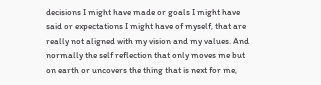decisions I might have made or goals I might have said or expectations I might have of myself, that are really not aligned with my vision and my values. And normally the self reflection that only moves me but on earth or uncovers the thing that is next for me,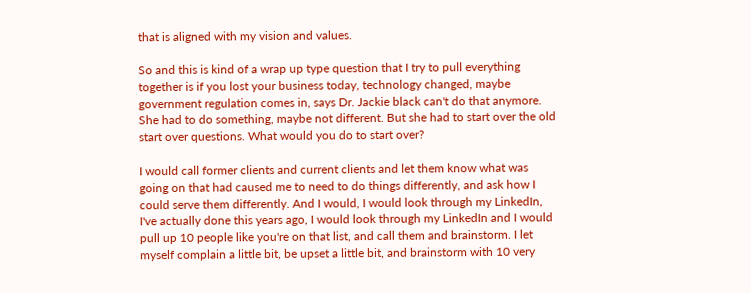that is aligned with my vision and values.

So and this is kind of a wrap up type question that I try to pull everything together is if you lost your business today, technology changed, maybe government regulation comes in, says Dr. Jackie black can't do that anymore. She had to do something, maybe not different. But she had to start over the old start over questions. What would you do to start over?

I would call former clients and current clients and let them know what was going on that had caused me to need to do things differently, and ask how I could serve them differently. And I would, I would look through my LinkedIn, I've actually done this years ago, I would look through my LinkedIn and I would pull up 10 people like you're on that list, and call them and brainstorm. I let myself complain a little bit, be upset a little bit, and brainstorm with 10 very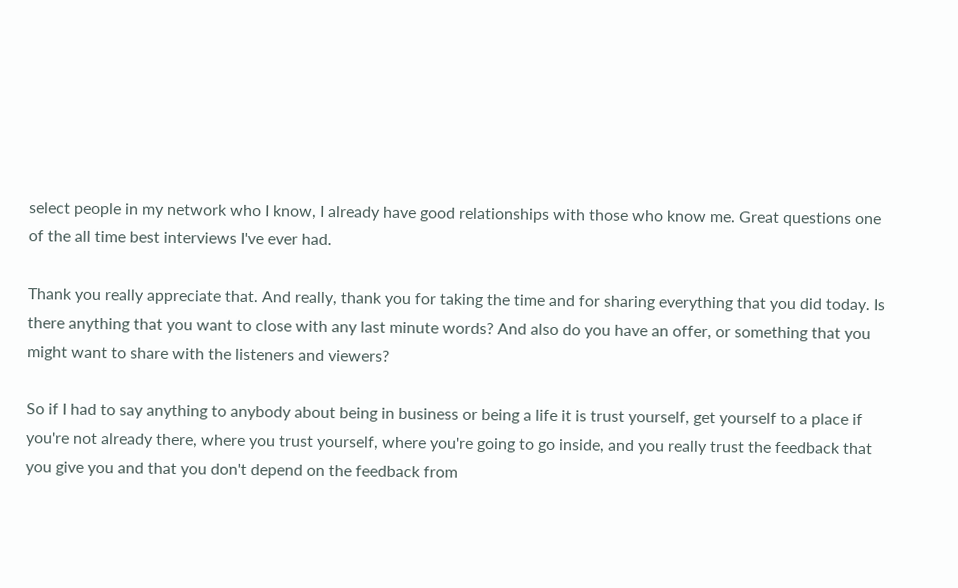select people in my network who I know, I already have good relationships with those who know me. Great questions one of the all time best interviews I've ever had.

Thank you really appreciate that. And really, thank you for taking the time and for sharing everything that you did today. Is there anything that you want to close with any last minute words? And also do you have an offer, or something that you might want to share with the listeners and viewers?

So if I had to say anything to anybody about being in business or being a life it is trust yourself, get yourself to a place if you're not already there, where you trust yourself, where you're going to go inside, and you really trust the feedback that you give you and that you don't depend on the feedback from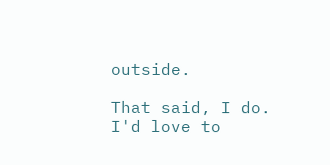outside.

That said, I do. I'd love to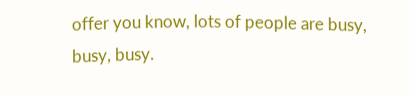offer you know, lots of people are busy, busy, busy.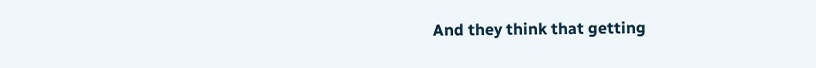And they think that getting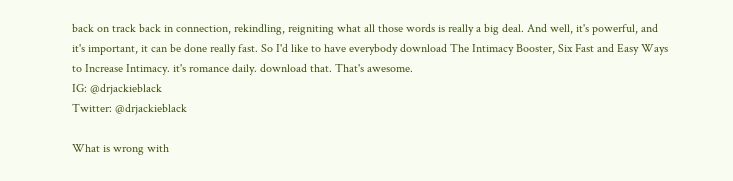back on track back in connection, rekindling, reigniting what all those words is really a big deal. And well, it's powerful, and it's important, it can be done really fast. So I'd like to have everybody download The Intimacy Booster, Six Fast and Easy Ways to Increase Intimacy. it's romance daily. download that. That's awesome.
IG: @drjackieblack
Twitter: @drjackieblack

What is wrong with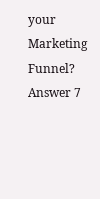your Marketing Funnel?
Answer 7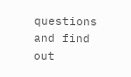questions and find out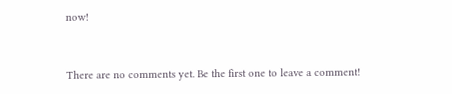now!


There are no comments yet. Be the first one to leave a comment!